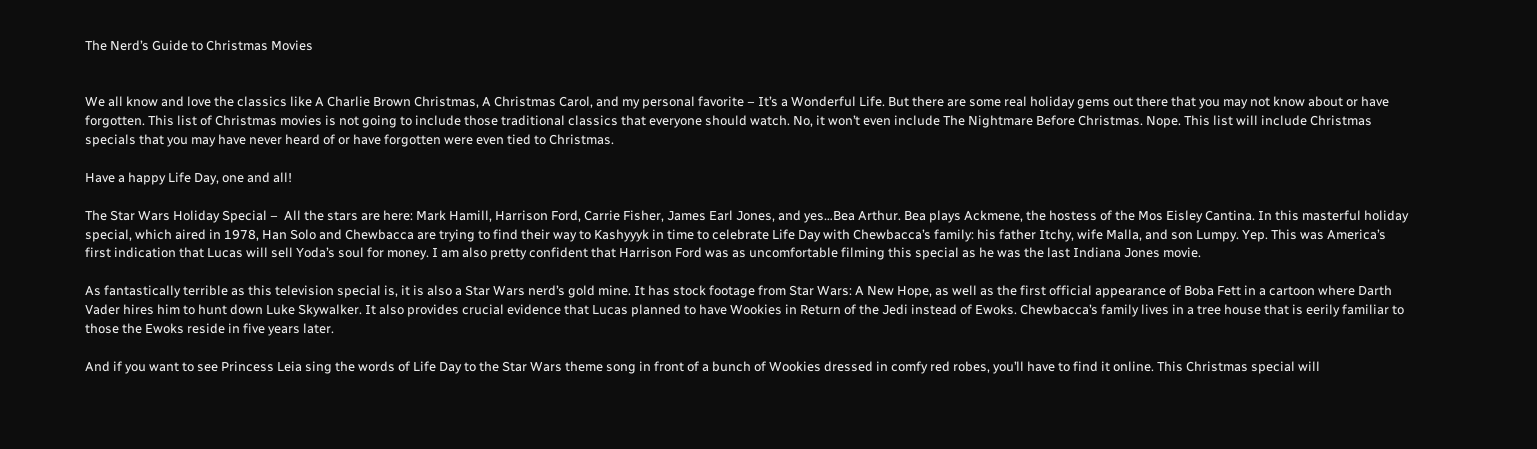The Nerd’s Guide to Christmas Movies


We all know and love the classics like A Charlie Brown Christmas, A Christmas Carol, and my personal favorite – It’s a Wonderful Life. But there are some real holiday gems out there that you may not know about or have forgotten. This list of Christmas movies is not going to include those traditional classics that everyone should watch. No, it won’t even include The Nightmare Before Christmas. Nope. This list will include Christmas specials that you may have never heard of or have forgotten were even tied to Christmas.

Have a happy Life Day, one and all!

The Star Wars Holiday Special –  All the stars are here: Mark Hamill, Harrison Ford, Carrie Fisher, James Earl Jones, and yes…Bea Arthur. Bea plays Ackmene, the hostess of the Mos Eisley Cantina. In this masterful holiday special, which aired in 1978, Han Solo and Chewbacca are trying to find their way to Kashyyyk in time to celebrate Life Day with Chewbacca’s family: his father Itchy, wife Malla, and son Lumpy. Yep. This was America’s first indication that Lucas will sell Yoda’s soul for money. I am also pretty confident that Harrison Ford was as uncomfortable filming this special as he was the last Indiana Jones movie.

As fantastically terrible as this television special is, it is also a Star Wars nerd’s gold mine. It has stock footage from Star Wars: A New Hope, as well as the first official appearance of Boba Fett in a cartoon where Darth Vader hires him to hunt down Luke Skywalker. It also provides crucial evidence that Lucas planned to have Wookies in Return of the Jedi instead of Ewoks. Chewbacca’s family lives in a tree house that is eerily familiar to those the Ewoks reside in five years later.

And if you want to see Princess Leia sing the words of Life Day to the Star Wars theme song in front of a bunch of Wookies dressed in comfy red robes, you’ll have to find it online. This Christmas special will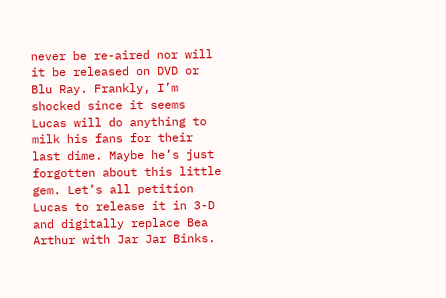never be re-aired nor will it be released on DVD or Blu Ray. Frankly, I’m shocked since it seems Lucas will do anything to milk his fans for their last dime. Maybe he’s just forgotten about this little gem. Let’s all petition Lucas to release it in 3-D and digitally replace Bea Arthur with Jar Jar Binks.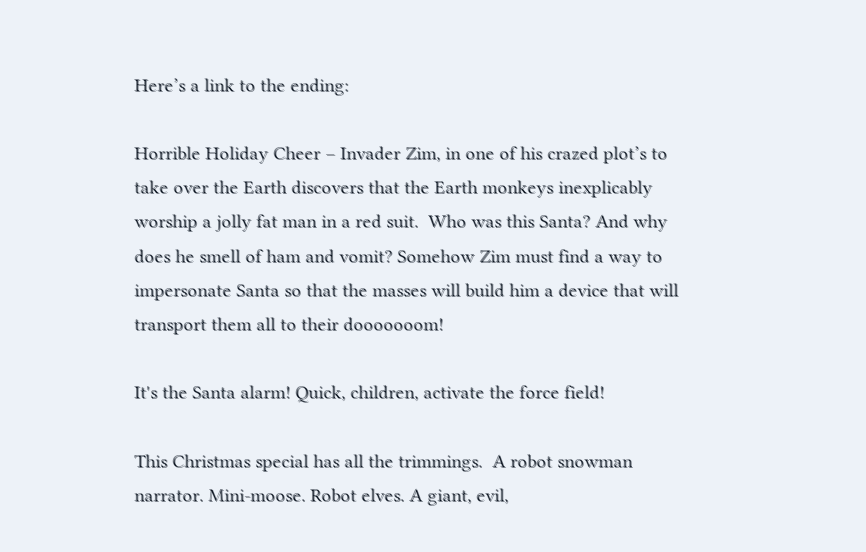Here’s a link to the ending:

Horrible Holiday Cheer – Invader Zim, in one of his crazed plot’s to take over the Earth discovers that the Earth monkeys inexplicably worship a jolly fat man in a red suit.  Who was this Santa? And why does he smell of ham and vomit? Somehow Zim must find a way to impersonate Santa so that the masses will build him a device that will transport them all to their dooooooom!

It's the Santa alarm! Quick, children, activate the force field!

This Christmas special has all the trimmings.  A robot snowman narrator. Mini-moose. Robot elves. A giant, evil,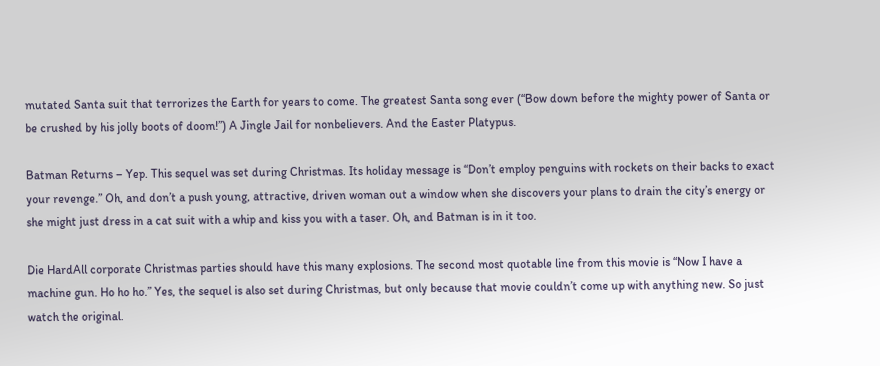mutated Santa suit that terrorizes the Earth for years to come. The greatest Santa song ever (“Bow down before the mighty power of Santa or be crushed by his jolly boots of doom!”) A Jingle Jail for nonbelievers. And the Easter Platypus.

Batman Returns – Yep. This sequel was set during Christmas. Its holiday message is “Don’t employ penguins with rockets on their backs to exact your revenge.” Oh, and don’t a push young, attractive, driven woman out a window when she discovers your plans to drain the city’s energy or she might just dress in a cat suit with a whip and kiss you with a taser. Oh, and Batman is in it too.

Die HardAll corporate Christmas parties should have this many explosions. The second most quotable line from this movie is “Now I have a machine gun. Ho ho ho.” Yes, the sequel is also set during Christmas, but only because that movie couldn’t come up with anything new. So just watch the original.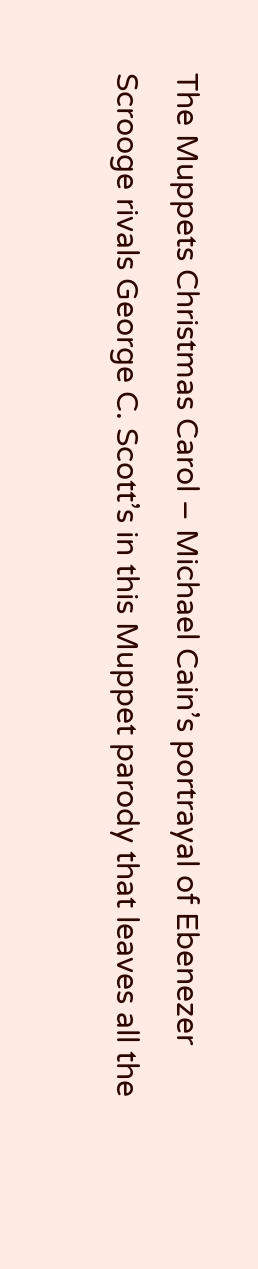The Muppets Christmas Carol – Michael Cain’s portrayal of Ebenezer Scrooge rivals George C. Scott’s in this Muppet parody that leaves all the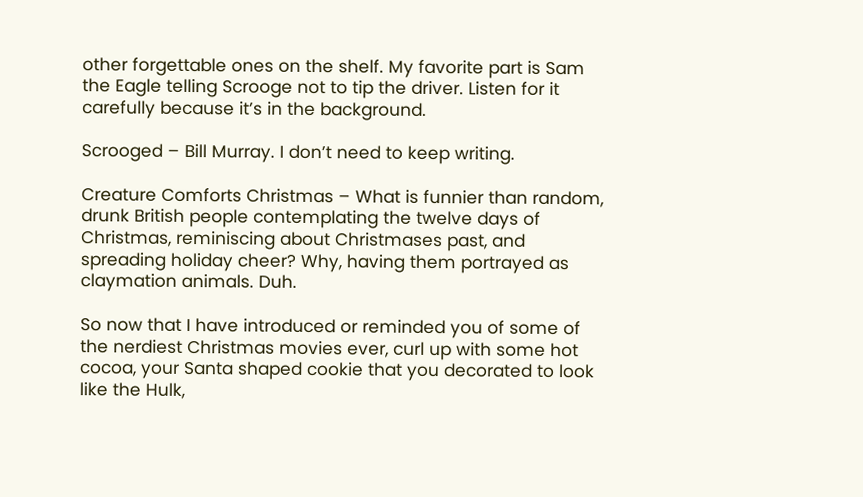other forgettable ones on the shelf. My favorite part is Sam the Eagle telling Scrooge not to tip the driver. Listen for it carefully because it’s in the background.

Scrooged – Bill Murray. I don’t need to keep writing.

Creature Comforts Christmas – What is funnier than random, drunk British people contemplating the twelve days of Christmas, reminiscing about Christmases past, and spreading holiday cheer? Why, having them portrayed as claymation animals. Duh.

So now that I have introduced or reminded you of some of the nerdiest Christmas movies ever, curl up with some hot cocoa, your Santa shaped cookie that you decorated to look like the Hulk,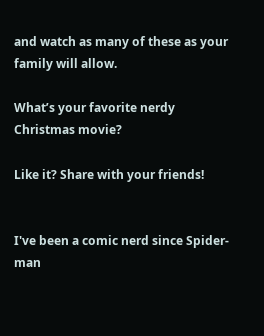and watch as many of these as your family will allow.

What’s your favorite nerdy Christmas movie?

Like it? Share with your friends!


I've been a comic nerd since Spider-man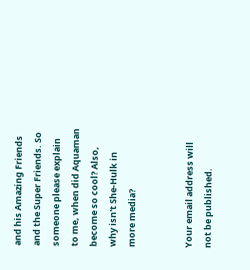and his Amazing Friends and the Super Friends. So someone please explain to me, when did Aquaman become so cool? Also, why isn't She-Hulk in more media?


Your email address will not be published.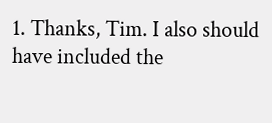1. Thanks, Tim. I also should have included the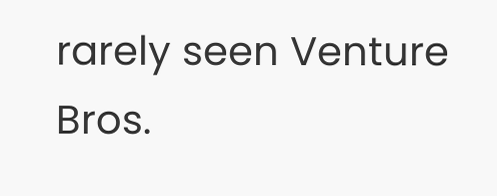rarely seen Venture Bros.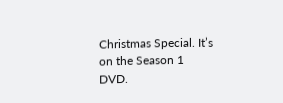Christmas Special. It’s on the Season 1 DVD.